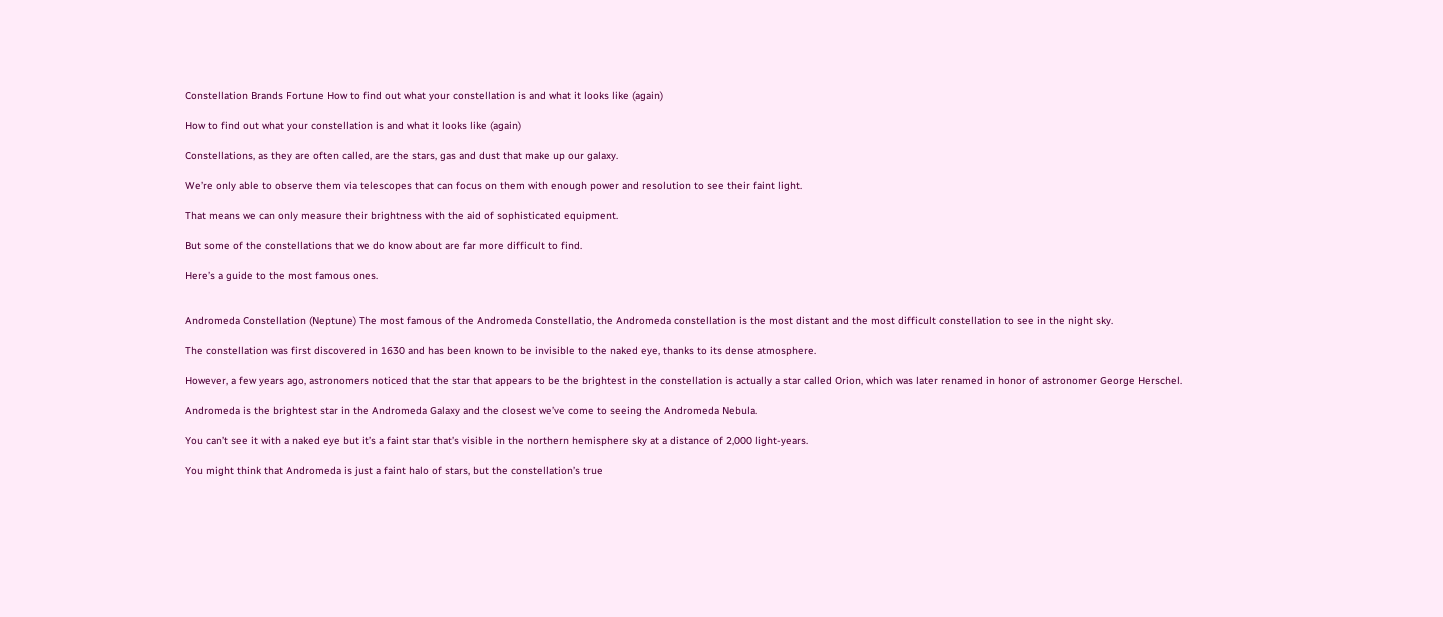Constellation Brands Fortune How to find out what your constellation is and what it looks like (again)

How to find out what your constellation is and what it looks like (again)

Constellations, as they are often called, are the stars, gas and dust that make up our galaxy.

We’re only able to observe them via telescopes that can focus on them with enough power and resolution to see their faint light.

That means we can only measure their brightness with the aid of sophisticated equipment.

But some of the constellations that we do know about are far more difficult to find.

Here’s a guide to the most famous ones.


Andromeda Constellation (Neptune) The most famous of the Andromeda Constellatio, the Andromeda constellation is the most distant and the most difficult constellation to see in the night sky.

The constellation was first discovered in 1630 and has been known to be invisible to the naked eye, thanks to its dense atmosphere.

However, a few years ago, astronomers noticed that the star that appears to be the brightest in the constellation is actually a star called Orion, which was later renamed in honor of astronomer George Herschel.

Andromeda is the brightest star in the Andromeda Galaxy and the closest we’ve come to seeing the Andromeda Nebula.

You can’t see it with a naked eye but it’s a faint star that’s visible in the northern hemisphere sky at a distance of 2,000 light-years.

You might think that Andromeda is just a faint halo of stars, but the constellation’s true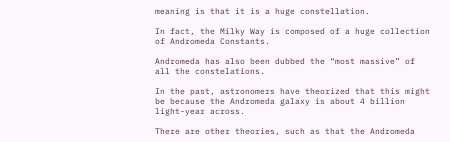meaning is that it is a huge constellation.

In fact, the Milky Way is composed of a huge collection of Andromeda Constants.

Andromeda has also been dubbed the “most massive” of all the constelations.

In the past, astronomers have theorized that this might be because the Andromeda galaxy is about 4 billion light-year across.

There are other theories, such as that the Andromeda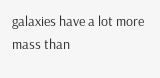galaxies have a lot more mass than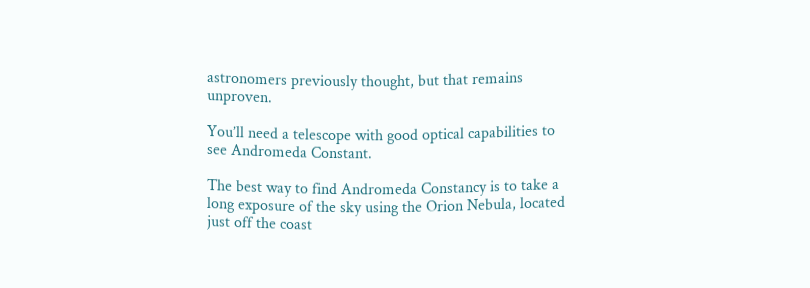astronomers previously thought, but that remains unproven.

You’ll need a telescope with good optical capabilities to see Andromeda Constant.

The best way to find Andromeda Constancy is to take a long exposure of the sky using the Orion Nebula, located just off the coast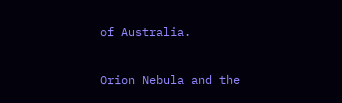of Australia.

Orion Nebula and the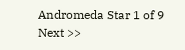Andromeda Star 1 of 9 Next >>